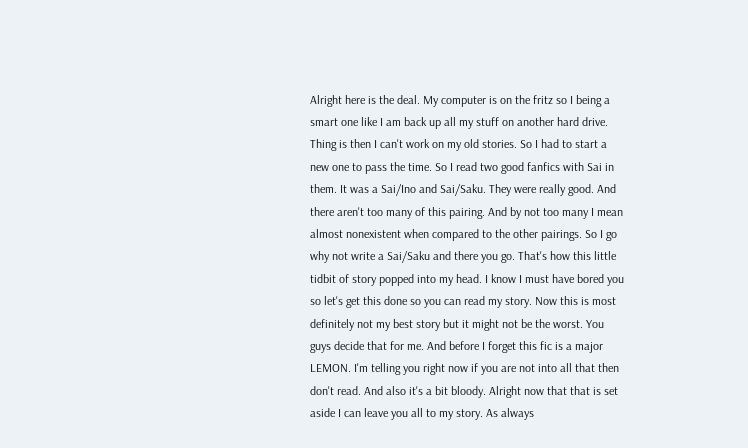Alright here is the deal. My computer is on the fritz so I being a smart one like I am back up all my stuff on another hard drive. Thing is then I can't work on my old stories. So I had to start a new one to pass the time. So I read two good fanfics with Sai in them. It was a Sai/Ino and Sai/Saku. They were really good. And there aren't too many of this pairing. And by not too many I mean almost nonexistent when compared to the other pairings. So I go why not write a Sai/Saku and there you go. That's how this little tidbit of story popped into my head. I know I must have bored you so let's get this done so you can read my story. Now this is most definitely not my best story but it might not be the worst. You guys decide that for me. And before I forget this fic is a major LEMON. I'm telling you right now if you are not into all that then don't read. And also it's a bit bloody. Alright now that that is set aside I can leave you all to my story. As always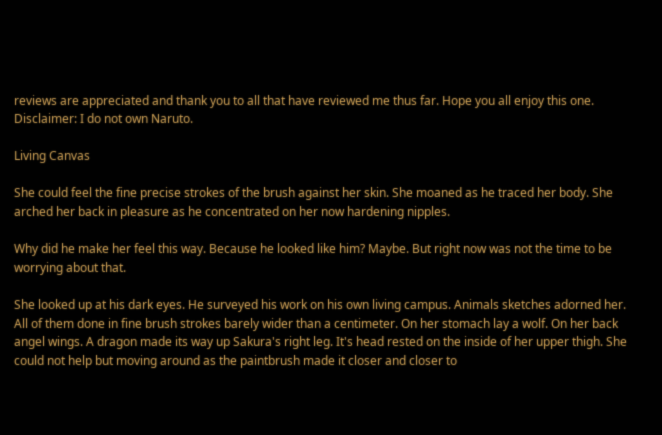reviews are appreciated and thank you to all that have reviewed me thus far. Hope you all enjoy this one. Disclaimer: I do not own Naruto.

Living Canvas

She could feel the fine precise strokes of the brush against her skin. She moaned as he traced her body. She arched her back in pleasure as he concentrated on her now hardening nipples.

Why did he make her feel this way. Because he looked like him? Maybe. But right now was not the time to be worrying about that.

She looked up at his dark eyes. He surveyed his work on his own living campus. Animals sketches adorned her. All of them done in fine brush strokes barely wider than a centimeter. On her stomach lay a wolf. On her back angel wings. A dragon made its way up Sakura's right leg. It's head rested on the inside of her upper thigh. She could not help but moving around as the paintbrush made it closer and closer to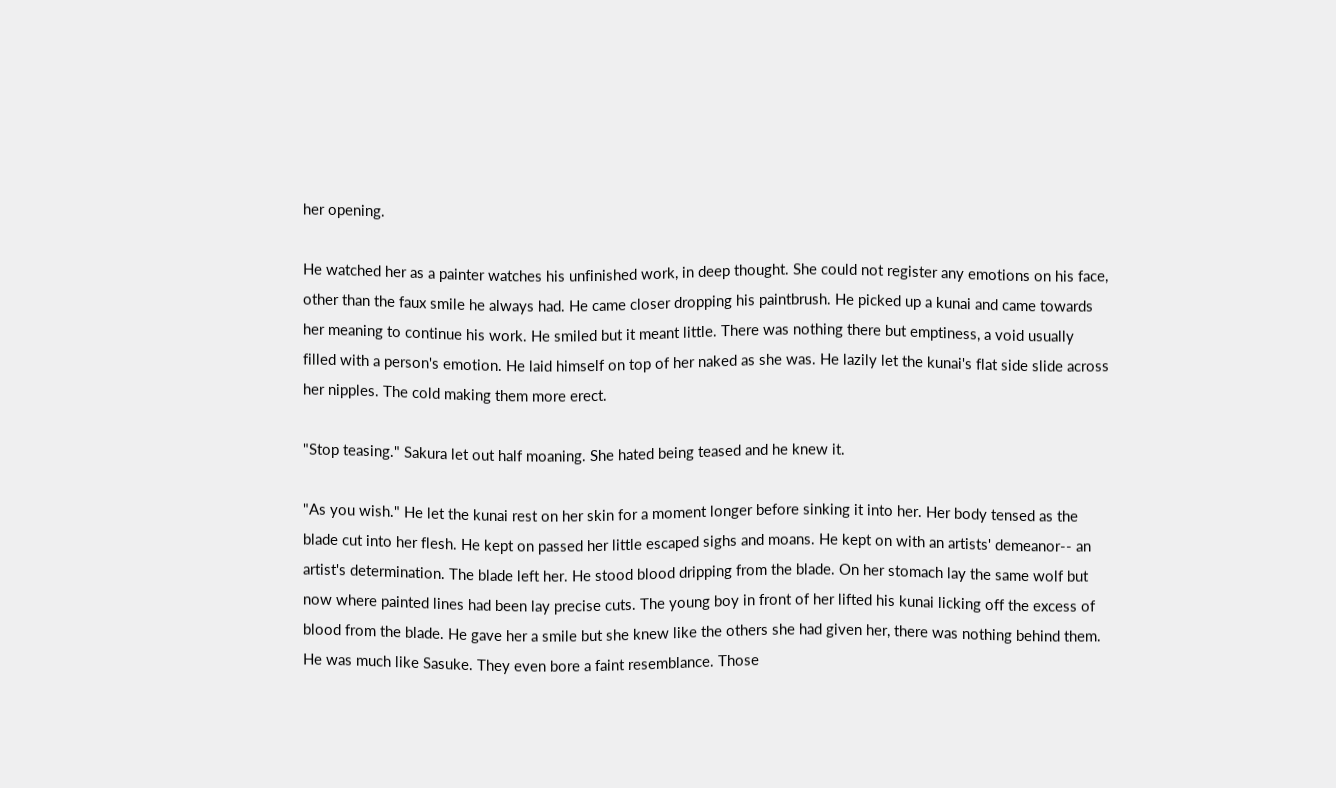her opening.

He watched her as a painter watches his unfinished work, in deep thought. She could not register any emotions on his face, other than the faux smile he always had. He came closer dropping his paintbrush. He picked up a kunai and came towards her meaning to continue his work. He smiled but it meant little. There was nothing there but emptiness, a void usually filled with a person's emotion. He laid himself on top of her naked as she was. He lazily let the kunai's flat side slide across her nipples. The cold making them more erect.

"Stop teasing." Sakura let out half moaning. She hated being teased and he knew it.

"As you wish." He let the kunai rest on her skin for a moment longer before sinking it into her. Her body tensed as the blade cut into her flesh. He kept on passed her little escaped sighs and moans. He kept on with an artists' demeanor-- an artist's determination. The blade left her. He stood blood dripping from the blade. On her stomach lay the same wolf but now where painted lines had been lay precise cuts. The young boy in front of her lifted his kunai licking off the excess of blood from the blade. He gave her a smile but she knew like the others she had given her, there was nothing behind them. He was much like Sasuke. They even bore a faint resemblance. Those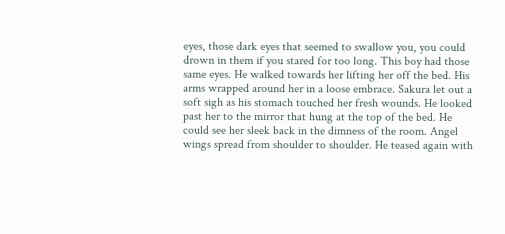eyes, those dark eyes that seemed to swallow you, you could drown in them if you stared for too long. This boy had those same eyes. He walked towards her lifting her off the bed. His arms wrapped around her in a loose embrace. Sakura let out a soft sigh as his stomach touched her fresh wounds. He looked past her to the mirror that hung at the top of the bed. He could see her sleek back in the dimness of the room. Angel wings spread from shoulder to shoulder. He teased again with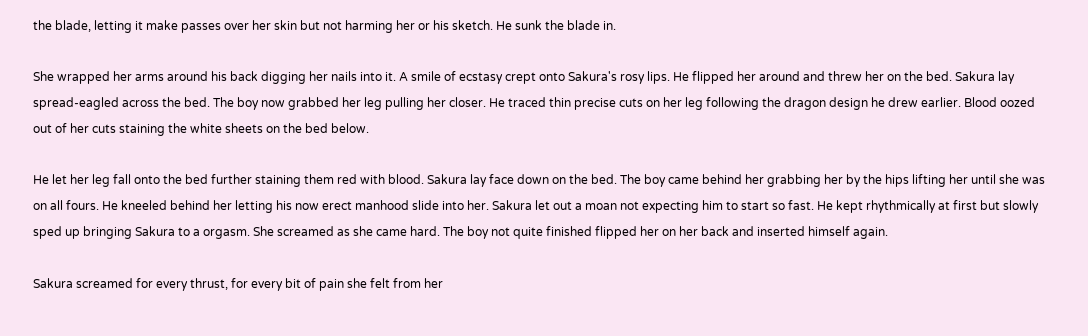the blade, letting it make passes over her skin but not harming her or his sketch. He sunk the blade in.

She wrapped her arms around his back digging her nails into it. A smile of ecstasy crept onto Sakura's rosy lips. He flipped her around and threw her on the bed. Sakura lay spread-eagled across the bed. The boy now grabbed her leg pulling her closer. He traced thin precise cuts on her leg following the dragon design he drew earlier. Blood oozed out of her cuts staining the white sheets on the bed below.

He let her leg fall onto the bed further staining them red with blood. Sakura lay face down on the bed. The boy came behind her grabbing her by the hips lifting her until she was on all fours. He kneeled behind her letting his now erect manhood slide into her. Sakura let out a moan not expecting him to start so fast. He kept rhythmically at first but slowly sped up bringing Sakura to a orgasm. She screamed as she came hard. The boy not quite finished flipped her on her back and inserted himself again.

Sakura screamed for every thrust, for every bit of pain she felt from her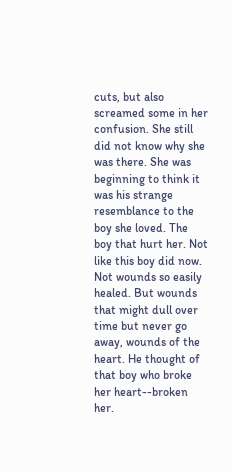cuts, but also screamed some in her confusion. She still did not know why she was there. She was beginning to think it was his strange resemblance to the boy she loved. The boy that hurt her. Not like this boy did now. Not wounds so easily healed. But wounds that might dull over time but never go away, wounds of the heart. He thought of that boy who broke her heart--broken her.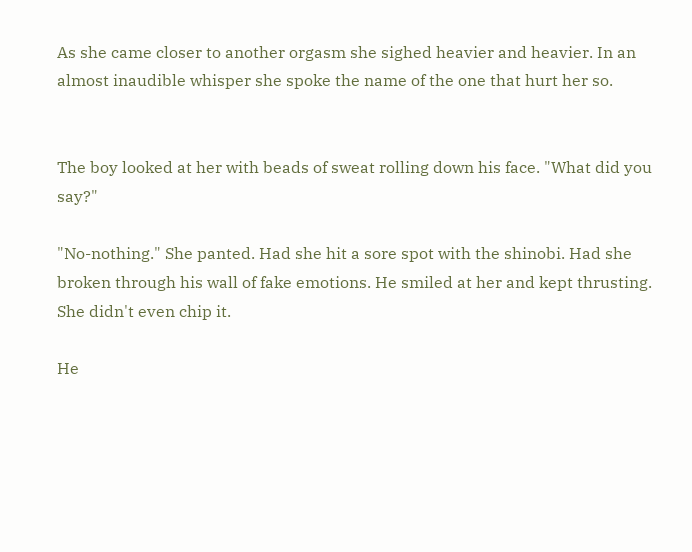As she came closer to another orgasm she sighed heavier and heavier. In an almost inaudible whisper she spoke the name of the one that hurt her so.


The boy looked at her with beads of sweat rolling down his face. "What did you say?"

"No-nothing." She panted. Had she hit a sore spot with the shinobi. Had she broken through his wall of fake emotions. He smiled at her and kept thrusting. She didn't even chip it.

He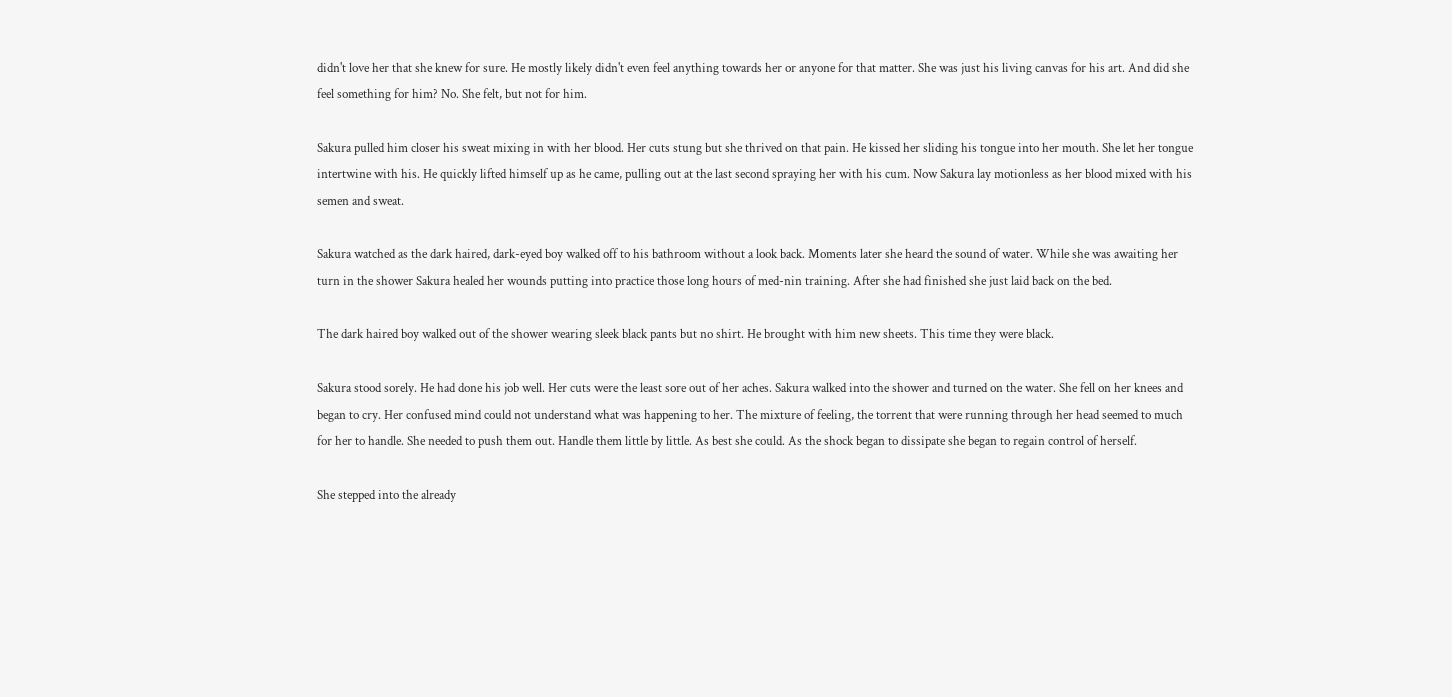didn't love her that she knew for sure. He mostly likely didn't even feel anything towards her or anyone for that matter. She was just his living canvas for his art. And did she feel something for him? No. She felt, but not for him.

Sakura pulled him closer his sweat mixing in with her blood. Her cuts stung but she thrived on that pain. He kissed her sliding his tongue into her mouth. She let her tongue intertwine with his. He quickly lifted himself up as he came, pulling out at the last second spraying her with his cum. Now Sakura lay motionless as her blood mixed with his semen and sweat.

Sakura watched as the dark haired, dark-eyed boy walked off to his bathroom without a look back. Moments later she heard the sound of water. While she was awaiting her turn in the shower Sakura healed her wounds putting into practice those long hours of med-nin training. After she had finished she just laid back on the bed.

The dark haired boy walked out of the shower wearing sleek black pants but no shirt. He brought with him new sheets. This time they were black.

Sakura stood sorely. He had done his job well. Her cuts were the least sore out of her aches. Sakura walked into the shower and turned on the water. She fell on her knees and began to cry. Her confused mind could not understand what was happening to her. The mixture of feeling, the torrent that were running through her head seemed to much for her to handle. She needed to push them out. Handle them little by little. As best she could. As the shock began to dissipate she began to regain control of herself.

She stepped into the already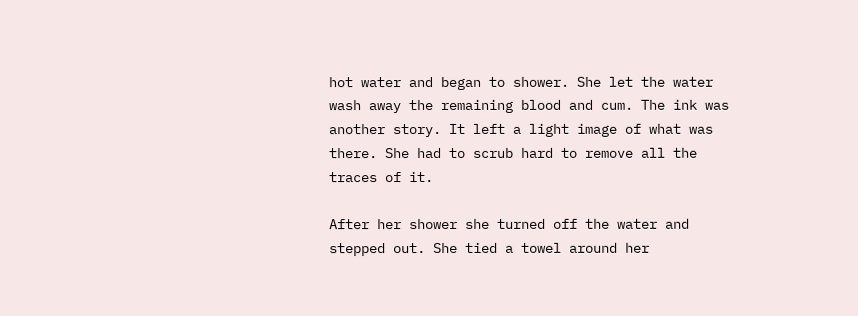hot water and began to shower. She let the water wash away the remaining blood and cum. The ink was another story. It left a light image of what was there. She had to scrub hard to remove all the traces of it.

After her shower she turned off the water and stepped out. She tied a towel around her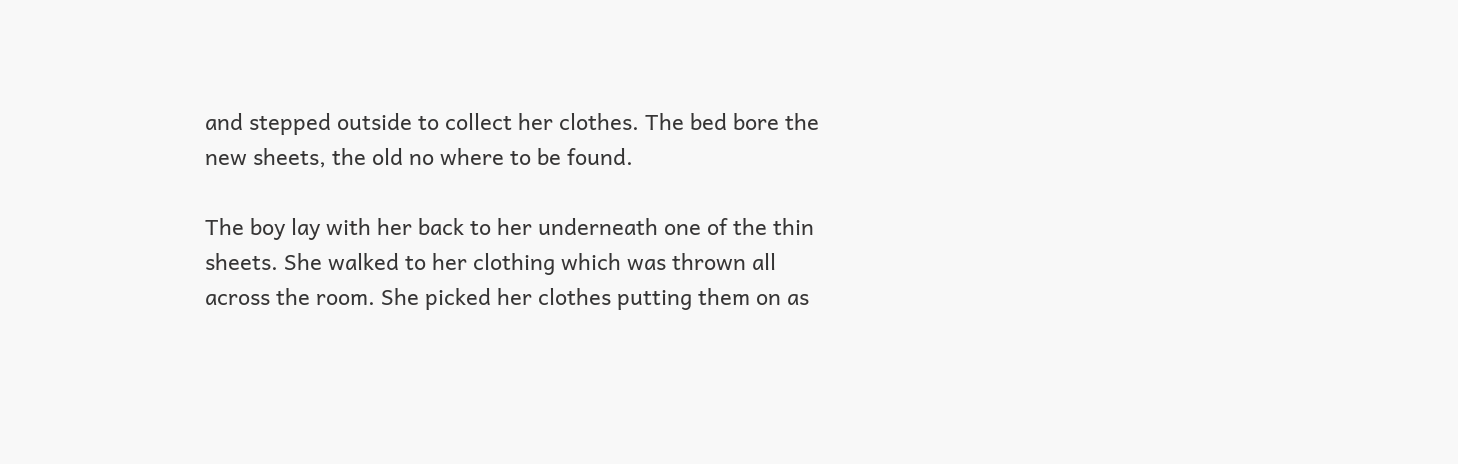and stepped outside to collect her clothes. The bed bore the new sheets, the old no where to be found.

The boy lay with her back to her underneath one of the thin sheets. She walked to her clothing which was thrown all across the room. She picked her clothes putting them on as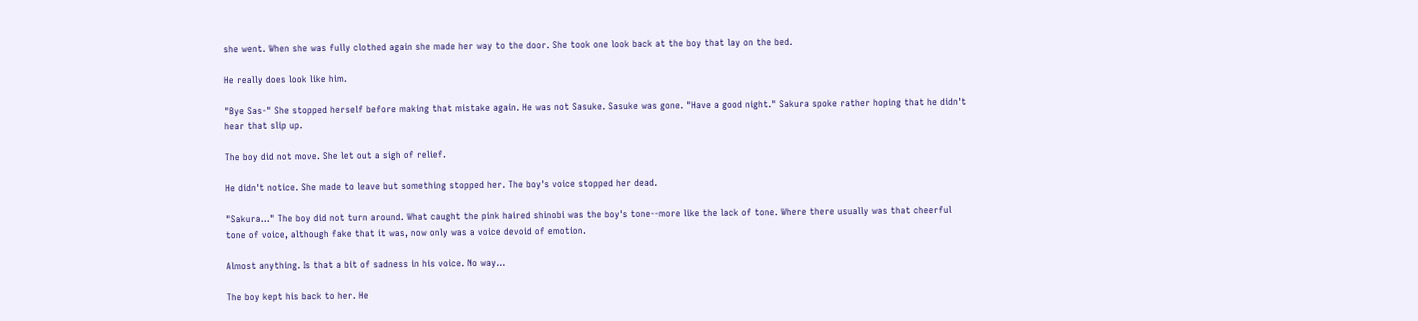she went. When she was fully clothed again she made her way to the door. She took one look back at the boy that lay on the bed.

He really does look like him.

"Bye Sas-" She stopped herself before making that mistake again. He was not Sasuke. Sasuke was gone. "Have a good night." Sakura spoke rather hoping that he didn't hear that slip up.

The boy did not move. She let out a sigh of relief.

He didn't notice. She made to leave but something stopped her. The boy's voice stopped her dead.

"Sakura..." The boy did not turn around. What caught the pink haired shinobi was the boy's tone--more like the lack of tone. Where there usually was that cheerful tone of voice, although fake that it was, now only was a voice devoid of emotion.

Almost anything. Is that a bit of sadness in his voice. No way...

The boy kept his back to her. He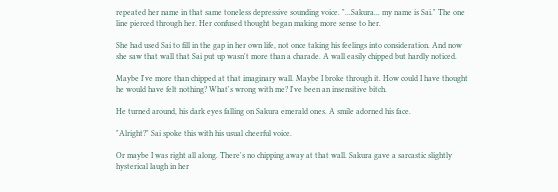repeated her name in that same toneless depressive sounding voice. "...Sakura... my name is Sai." The one line pierced through her. Her confused thought began making more sense to her.

She had used Sai to fill in the gap in her own life, not once taking his feelings into consideration. And now she saw that wall that Sai put up wasn't more than a charade. A wall easily chipped but hardly noticed.

Maybe I've more than chipped at that imaginary wall. Maybe I broke through it. How could I have thought he would have felt nothing? What's wrong with me? I've been an insensitive bitch.

He turned around, his dark eyes falling on Sakura emerald ones. A smile adorned his face.

"Alright?" Sai spoke this with his usual cheerful voice.

Or maybe I was right all along. There's no chipping away at that wall. Sakura gave a sarcastic slightly hysterical laugh in her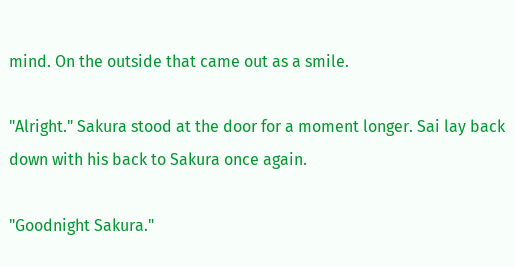mind. On the outside that came out as a smile.

"Alright." Sakura stood at the door for a moment longer. Sai lay back down with his back to Sakura once again.

"Goodnight Sakura."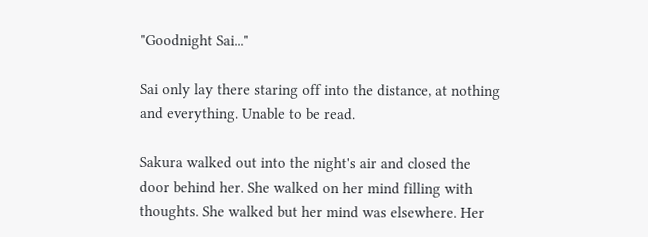"Goodnight Sai..."

Sai only lay there staring off into the distance, at nothing and everything. Unable to be read.

Sakura walked out into the night's air and closed the door behind her. She walked on her mind filling with thoughts. She walked but her mind was elsewhere. Her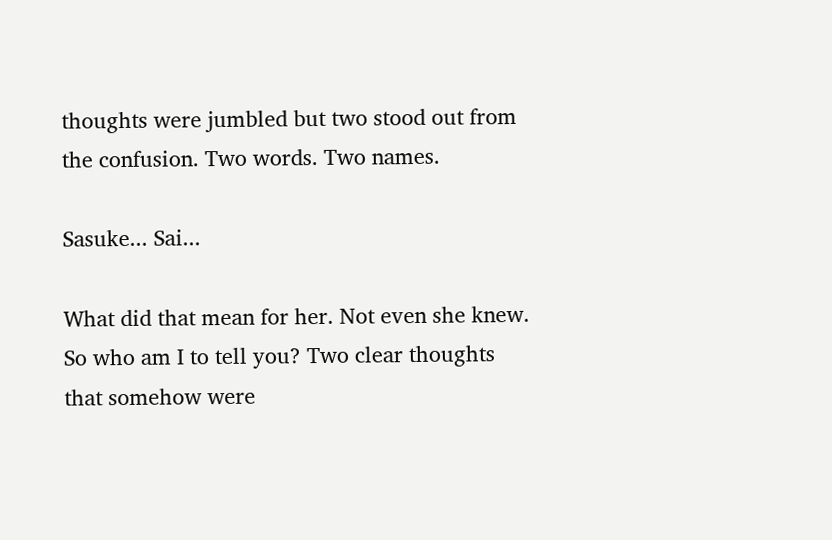thoughts were jumbled but two stood out from the confusion. Two words. Two names.

Sasuke... Sai...

What did that mean for her. Not even she knew. So who am I to tell you? Two clear thoughts that somehow were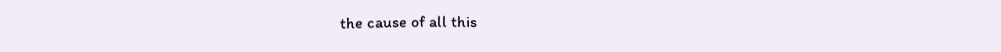the cause of all this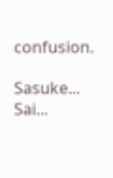confusion.

Sasuke... Sai...